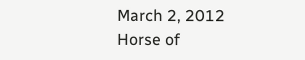March 2, 2012
Horse of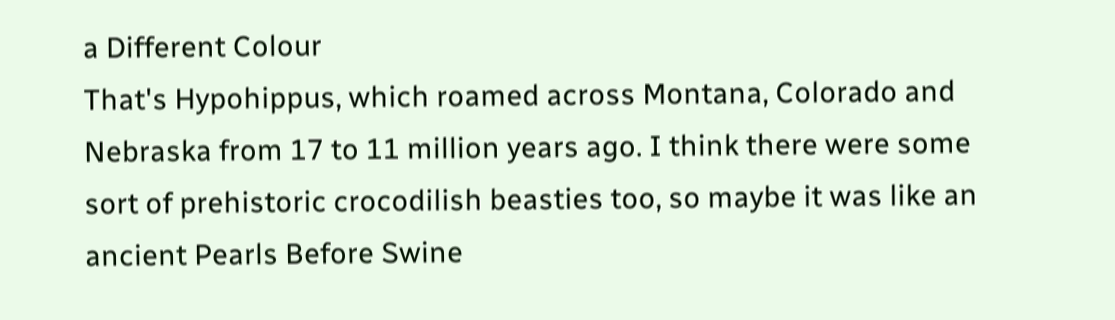a Different Colour
That's Hypohippus, which roamed across Montana, Colorado and Nebraska from 17 to 11 million years ago. I think there were some sort of prehistoric crocodilish beasties too, so maybe it was like an ancient Pearls Before Swine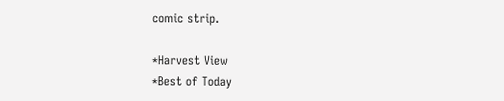comic strip.

*Harvest View
*Best of Today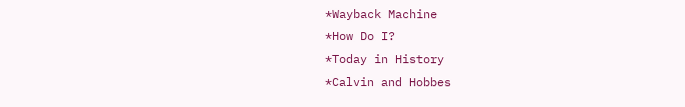*Wayback Machine
*How Do I?
*Today in History
*Calvin and Hobbes